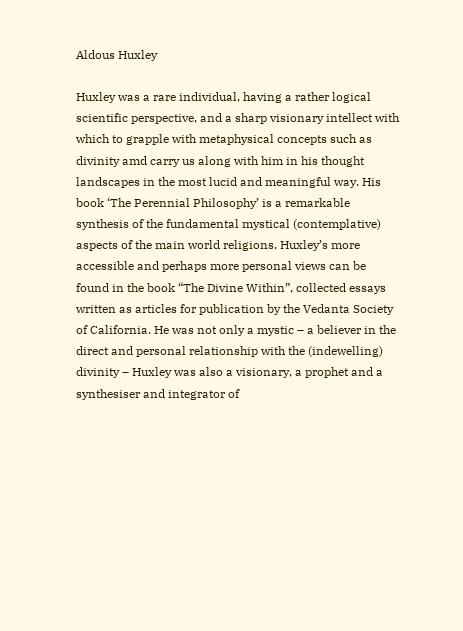Aldous Huxley

Huxley was a rare individual, having a rather logical scientific perspective, and a sharp visionary intellect with which to grapple with metaphysical concepts such as divinity amd carry us along with him in his thought landscapes in the most lucid and meaningful way. His book ‘The Perennial Philosophy’ is a remarkable synthesis of the fundamental mystical (contemplative) aspects of the main world religions. Huxley’s more accessible and perhaps more personal views can be found in the book “The Divine Within”, collected essays written as articles for publication by the Vedanta Society of California. He was not only a mystic – a believer in the direct and personal relationship with the (indewelling) divinity – Huxley was also a visionary, a prophet and a synthesiser and integrator of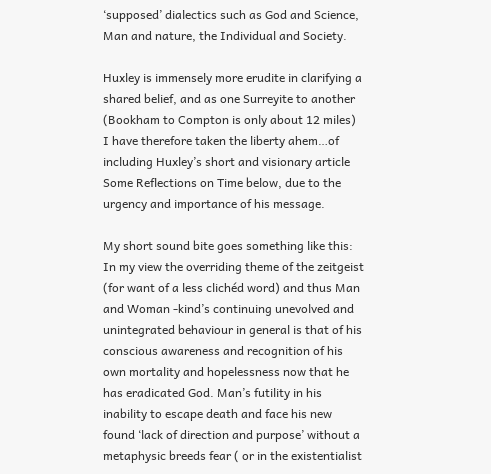‘supposed’ dialectics such as God and Science, Man and nature, the Individual and Society.

Huxley is immensely more erudite in clarifying a shared belief, and as one Surreyite to another (Bookham to Compton is only about 12 miles) I have therefore taken the liberty ahem…of including Huxley’s short and visionary article Some Reflections on Time below, due to the urgency and importance of his message.

My short sound bite goes something like this: In my view the overriding theme of the zeitgeist (for want of a less clichéd word) and thus Man and Woman -kind’s continuing unevolved and unintegrated behaviour in general is that of his conscious awareness and recognition of his own mortality and hopelessness now that he has eradicated God. Man’s futility in his inability to escape death and face his new found ‘lack of direction and purpose’ without a metaphysic breeds fear ( or in the existentialist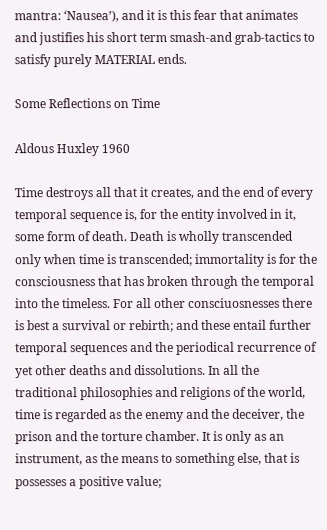mantra: ‘Nausea’), and it is this fear that animates and justifies his short term smash-and grab-tactics to satisfy purely MATERIAL ends.

Some Reflections on Time

Aldous Huxley 1960

Time destroys all that it creates, and the end of every temporal sequence is, for the entity involved in it, some form of death. Death is wholly transcended only when time is transcended; immortality is for the consciousness that has broken through the temporal into the timeless. For all other consciuosnesses there is best a survival or rebirth; and these entail further temporal sequences and the periodical recurrence of yet other deaths and dissolutions. In all the traditional philosophies and religions of the world, time is regarded as the enemy and the deceiver, the prison and the torture chamber. It is only as an instrument, as the means to something else, that is possesses a positive value;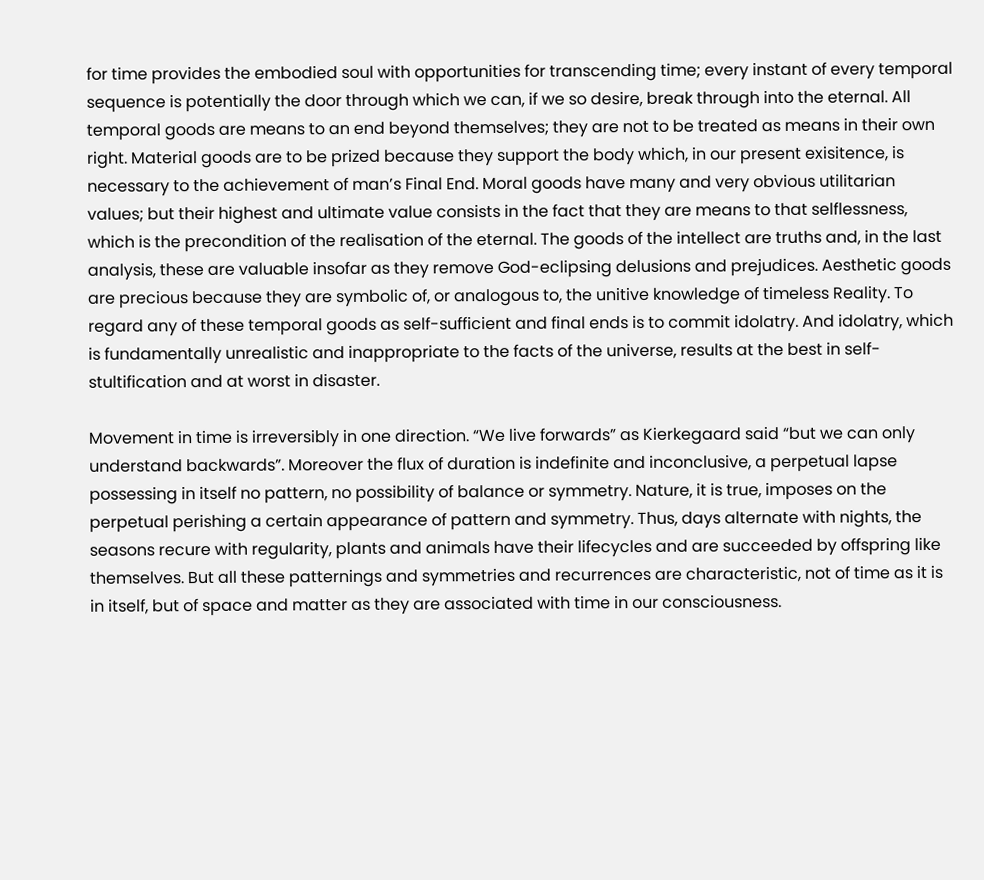for time provides the embodied soul with opportunities for transcending time; every instant of every temporal sequence is potentially the door through which we can, if we so desire, break through into the eternal. All temporal goods are means to an end beyond themselves; they are not to be treated as means in their own right. Material goods are to be prized because they support the body which, in our present exisitence, is necessary to the achievement of man’s Final End. Moral goods have many and very obvious utilitarian values; but their highest and ultimate value consists in the fact that they are means to that selflessness, which is the precondition of the realisation of the eternal. The goods of the intellect are truths and, in the last analysis, these are valuable insofar as they remove God-eclipsing delusions and prejudices. Aesthetic goods are precious because they are symbolic of, or analogous to, the unitive knowledge of timeless Reality. To regard any of these temporal goods as self-sufficient and final ends is to commit idolatry. And idolatry, which is fundamentally unrealistic and inappropriate to the facts of the universe, results at the best in self-stultification and at worst in disaster.

Movement in time is irreversibly in one direction. “We live forwards” as Kierkegaard said “but we can only understand backwards”. Moreover the flux of duration is indefinite and inconclusive, a perpetual lapse possessing in itself no pattern, no possibility of balance or symmetry. Nature, it is true, imposes on the perpetual perishing a certain appearance of pattern and symmetry. Thus, days alternate with nights, the seasons recure with regularity, plants and animals have their lifecycles and are succeeded by offspring like themselves. But all these patternings and symmetries and recurrences are characteristic, not of time as it is in itself, but of space and matter as they are associated with time in our consciousness.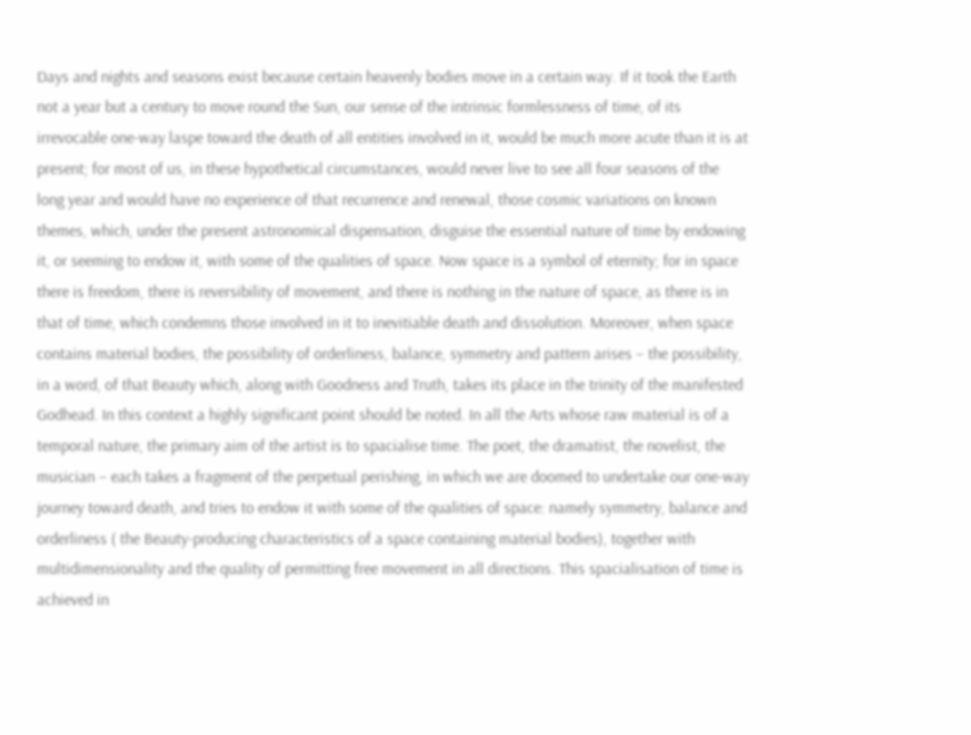Days and nights and seasons exist because certain heavenly bodies move in a certain way. If it took the Earth not a year but a century to move round the Sun, our sense of the intrinsic formlessness of time, of its irrevocable one-way laspe toward the death of all entities involved in it, would be much more acute than it is at present; for most of us, in these hypothetical circumstances, would never live to see all four seasons of the long year and would have no experience of that recurrence and renewal, those cosmic variations on known themes, which, under the present astronomical dispensation, disguise the essential nature of time by endowing it, or seeming to endow it, with some of the qualities of space. Now space is a symbol of eternity; for in space there is freedom, there is reversibility of movement, and there is nothing in the nature of space, as there is in that of time, which condemns those involved in it to inevitiable death and dissolution. Moreover, when space contains material bodies, the possibility of orderliness, balance, symmetry and pattern arises – the possibility, in a word, of that Beauty which, along with Goodness and Truth, takes its place in the trinity of the manifested Godhead. In this context a highly significant point should be noted. In all the Arts whose raw material is of a temporal nature, the primary aim of the artist is to spacialise time. The poet, the dramatist, the novelist, the musician – each takes a fragment of the perpetual perishing, in which we are doomed to undertake our one-way journey toward death, and tries to endow it with some of the qualities of space: namely symmetry, balance and orderliness ( the Beauty-producing characteristics of a space containing material bodies), together with multidimensionality and the quality of permitting free movement in all directions. This spacialisation of time is achieved in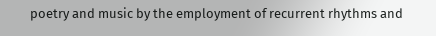poetry and music by the employment of recurrent rhythms and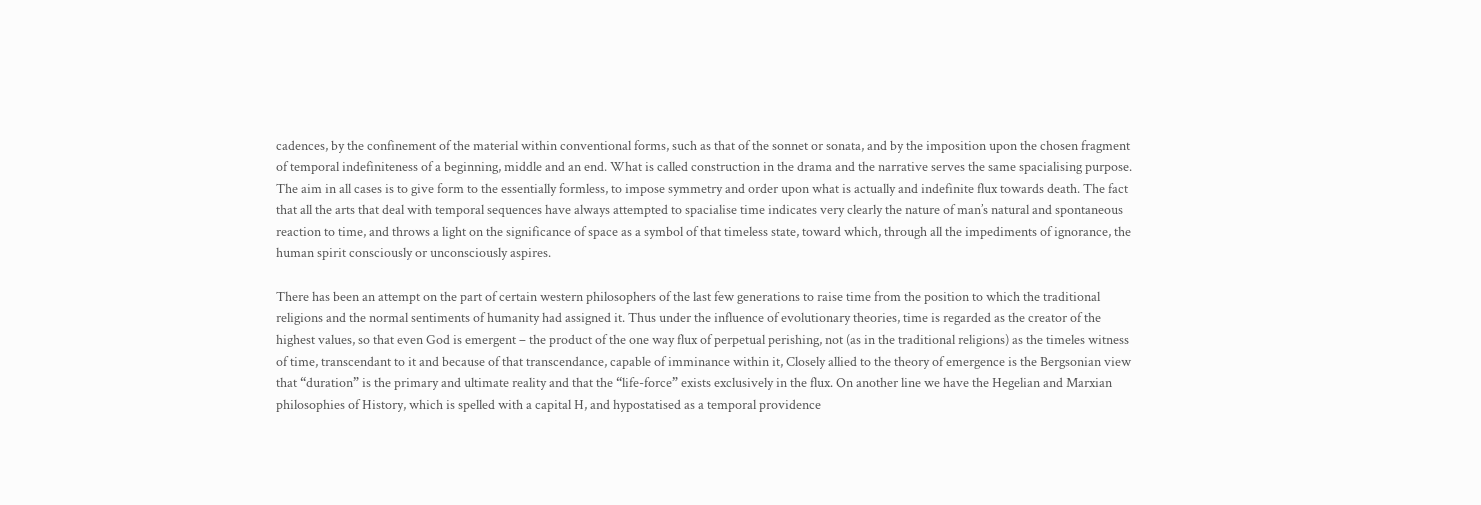cadences, by the confinement of the material within conventional forms, such as that of the sonnet or sonata, and by the imposition upon the chosen fragment of temporal indefiniteness of a beginning, middle and an end. What is called construction in the drama and the narrative serves the same spacialising purpose. The aim in all cases is to give form to the essentially formless, to impose symmetry and order upon what is actually and indefinite flux towards death. The fact that all the arts that deal with temporal sequences have always attempted to spacialise time indicates very clearly the nature of man’s natural and spontaneous reaction to time, and throws a light on the significance of space as a symbol of that timeless state, toward which, through all the impediments of ignorance, the human spirit consciously or unconsciously aspires.

There has been an attempt on the part of certain western philosophers of the last few generations to raise time from the position to which the traditional religions and the normal sentiments of humanity had assigned it. Thus under the influence of evolutionary theories, time is regarded as the creator of the highest values, so that even God is emergent – the product of the one way flux of perpetual perishing, not (as in the traditional religions) as the timeles witness of time, transcendant to it and because of that transcendance, capable of imminance within it, Closely allied to the theory of emergence is the Bergsonian view that “duration” is the primary and ultimate reality and that the “life-force” exists exclusively in the flux. On another line we have the Hegelian and Marxian philosophies of History, which is spelled with a capital H, and hypostatised as a temporal providence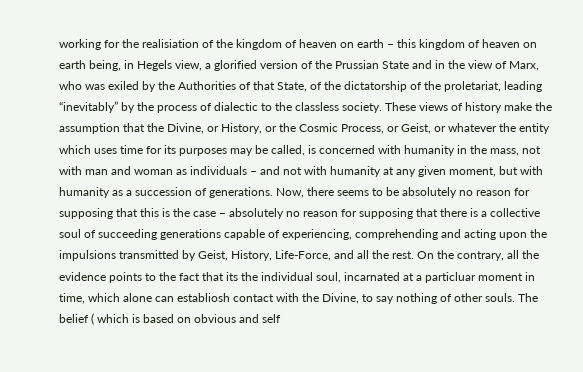working for the realisiation of the kingdom of heaven on earth – this kingdom of heaven on earth being, in Hegels view, a glorified version of the Prussian State and in the view of Marx, who was exiled by the Authorities of that State, of the dictatorship of the proletariat, leading “inevitably” by the process of dialectic to the classless society. These views of history make the assumption that the Divine, or History, or the Cosmic Process, or Geist, or whatever the entity which uses time for its purposes may be called, is concerned with humanity in the mass, not with man and woman as individuals – and not with humanity at any given moment, but with humanity as a succession of generations. Now, there seems to be absolutely no reason for supposing that this is the case – absolutely no reason for supposing that there is a collective soul of succeeding generations capable of experiencing, comprehending and acting upon the impulsions transmitted by Geist, History, Life-Force, and all the rest. On the contrary, all the evidence points to the fact that its the individual soul, incarnated at a particluar moment in time, which alone can establiosh contact with the Divine, to say nothing of other souls. The belief ( which is based on obvious and self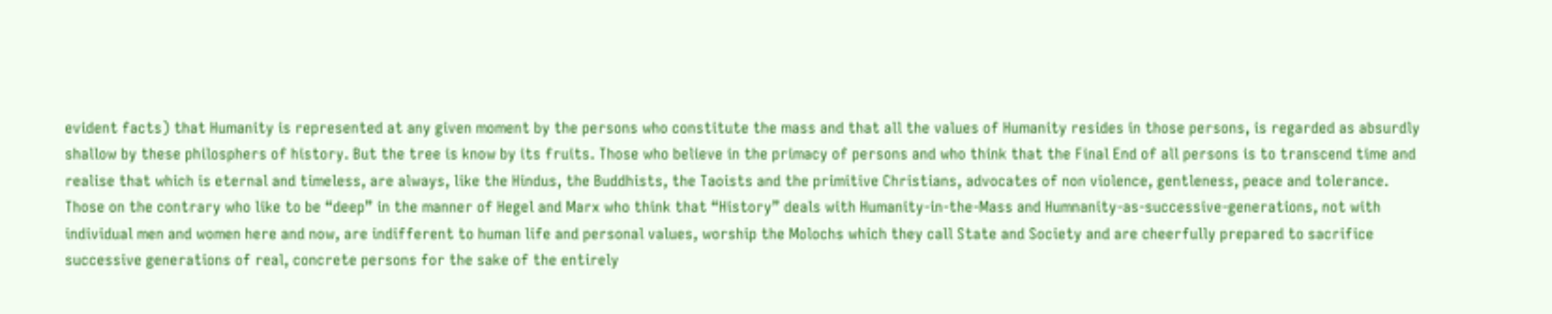evident facts) that Humanity is represented at any given moment by the persons who constitute the mass and that all the values of Humanity resides in those persons, is regarded as absurdly shallow by these philosphers of history. But the tree is know by its fruits. Those who believe in the primacy of persons and who think that the Final End of all persons is to transcend time and realise that which is eternal and timeless, are always, like the Hindus, the Buddhists, the Taoists and the primitive Christians, advocates of non violence, gentleness, peace and tolerance. Those on the contrary who like to be “deep” in the manner of Hegel and Marx who think that “History” deals with Humanity-in-the-Mass and Humnanity-as-successive-generations, not with individual men and women here and now, are indifferent to human life and personal values, worship the Molochs which they call State and Society and are cheerfully prepared to sacrifice successive generations of real, concrete persons for the sake of the entirely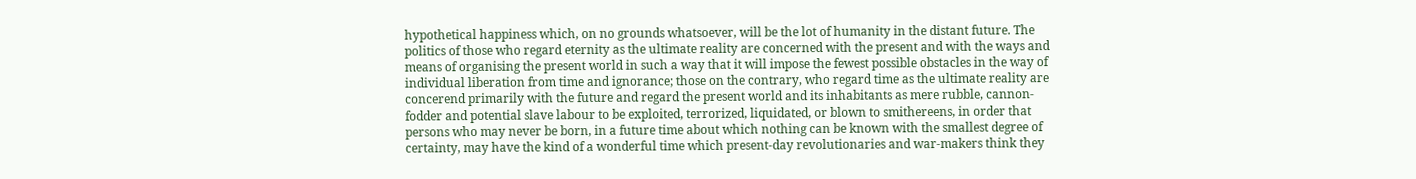hypothetical happiness which, on no grounds whatsoever, will be the lot of humanity in the distant future. The politics of those who regard eternity as the ultimate reality are concerned with the present and with the ways and means of organising the present world in such a way that it will impose the fewest possible obstacles in the way of individual liberation from time and ignorance; those on the contrary, who regard time as the ultimate reality are concerend primarily with the future and regard the present world and its inhabitants as mere rubble, cannon-fodder and potential slave labour to be exploited, terrorized, liquidated, or blown to smithereens, in order that persons who may never be born, in a future time about which nothing can be known with the smallest degree of certainty, may have the kind of a wonderful time which present-day revolutionaries and war-makers think they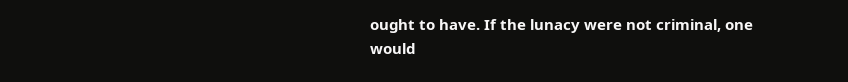ought to have. If the lunacy were not criminal, one would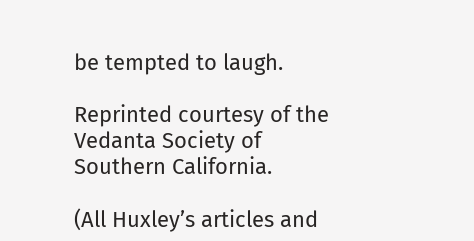be tempted to laugh.

Reprinted courtesy of the Vedanta Society of Southern California.

(All Huxley’s articles and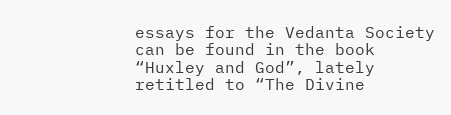essays for the Vedanta Society can be found in the book “Huxley and God”, lately retitled to “The Divine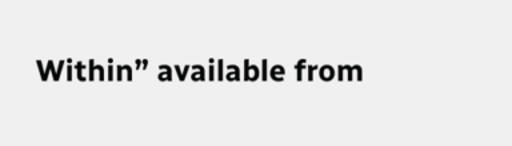Within” available from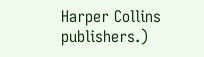Harper Collins publishers.)